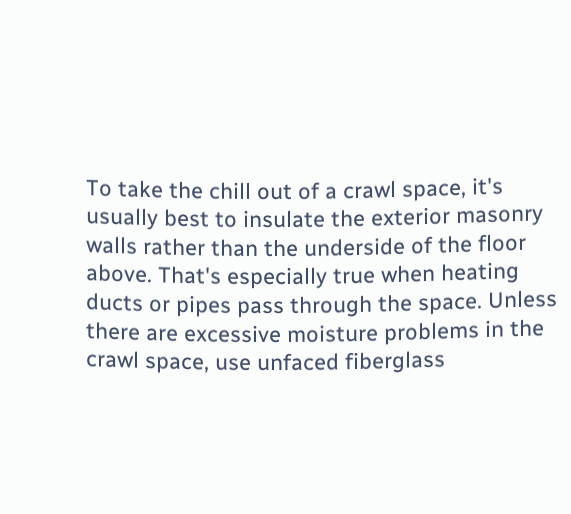To take the chill out of a crawl space, it's usually best to insulate the exterior masonry walls rather than the underside of the floor above. That's especially true when heating ducts or pipes pass through the space. Unless there are excessive moisture problems in the crawl space, use unfaced fiberglass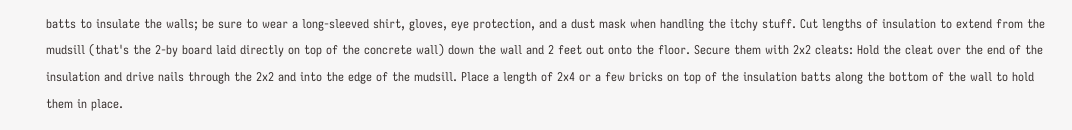batts to insulate the walls; be sure to wear a long-sleeved shirt, gloves, eye protection, and a dust mask when handling the itchy stuff. Cut lengths of insulation to extend from the mudsill (that's the 2-by board laid directly on top of the concrete wall) down the wall and 2 feet out onto the floor. Secure them with 2x2 cleats: Hold the cleat over the end of the insulation and drive nails through the 2x2 and into the edge of the mudsill. Place a length of 2x4 or a few bricks on top of the insulation batts along the bottom of the wall to hold them in place.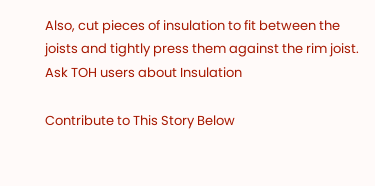Also, cut pieces of insulation to fit between the joists and tightly press them against the rim joist.
Ask TOH users about Insulation

Contribute to This Story Below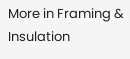More in Framing & Insulation